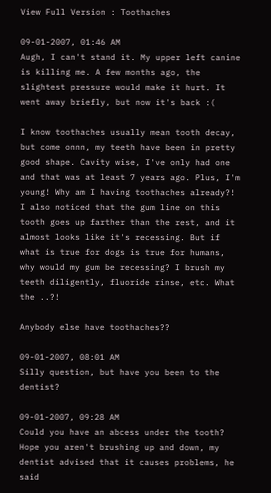View Full Version : Toothaches

09-01-2007, 01:46 AM
Augh, I can't stand it. My upper left canine is killing me. A few months ago, the slightest pressure would make it hurt. It went away briefly, but now it's back :(

I know toothaches usually mean tooth decay, but come onnn, my teeth have been in pretty good shape. Cavity wise, I've only had one and that was at least 7 years ago. Plus, I'm young! Why am I having toothaches already?! I also noticed that the gum line on this tooth goes up farther than the rest, and it almost looks like it's recessing. But if what is true for dogs is true for humans, why would my gum be recessing? I brush my teeth diligently, fluoride rinse, etc. What the ..?!

Anybody else have toothaches??

09-01-2007, 08:01 AM
Silly question, but have you been to the dentist?

09-01-2007, 09:28 AM
Could you have an abcess under the tooth? Hope you aren't brushing up and down, my dentist advised that it causes problems, he said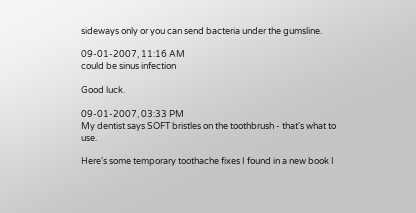sideways only or you can send bacteria under the gumsline.

09-01-2007, 11:16 AM
could be sinus infection

Good luck.

09-01-2007, 03:33 PM
My dentist says SOFT bristles on the toothbrush - that's what to use.

Here's some temporary toothache fixes I found in a new book I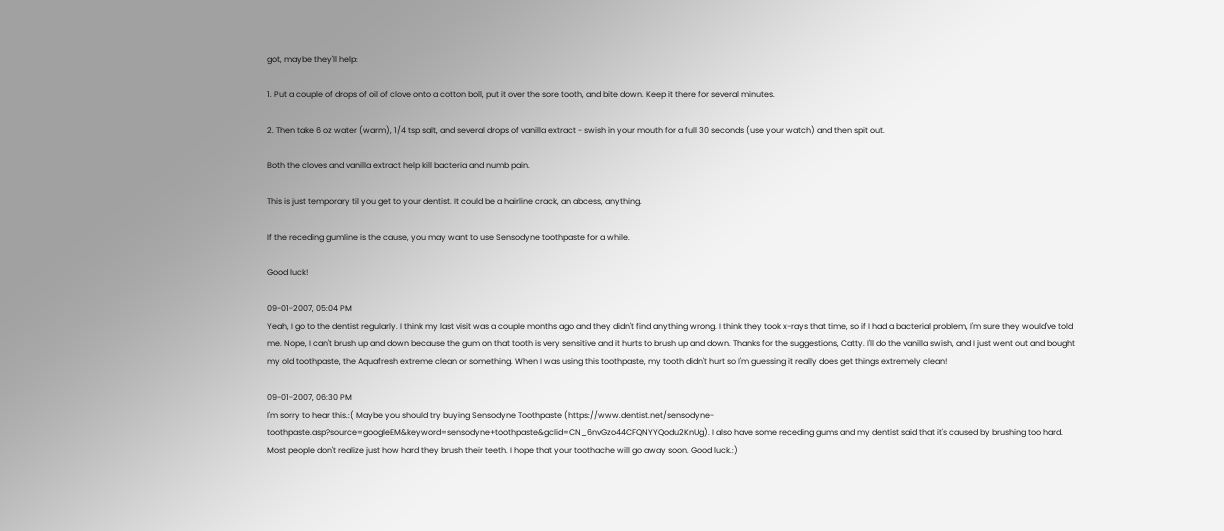got, maybe they'll help:

1. Put a couple of drops of oil of clove onto a cotton boll, put it over the sore tooth, and bite down. Keep it there for several minutes.

2. Then take 6 oz water (warm), 1/4 tsp salt, and several drops of vanilla extract - swish in your mouth for a full 30 seconds (use your watch) and then spit out.

Both the cloves and vanilla extract help kill bacteria and numb pain.

This is just temporary til you get to your dentist. It could be a hairline crack, an abcess, anything.

If the receding gumline is the cause, you may want to use Sensodyne toothpaste for a while.

Good luck!

09-01-2007, 05:04 PM
Yeah, I go to the dentist regularly. I think my last visit was a couple months ago and they didn't find anything wrong. I think they took x-rays that time, so if I had a bacterial problem, I'm sure they would've told me. Nope, I can't brush up and down because the gum on that tooth is very sensitive and it hurts to brush up and down. Thanks for the suggestions, Catty. I'll do the vanilla swish, and I just went out and bought my old toothpaste, the Aquafresh extreme clean or something. When I was using this toothpaste, my tooth didn't hurt so I'm guessing it really does get things extremely clean!

09-01-2007, 06:30 PM
I'm sorry to hear this.:( Maybe you should try buying Sensodyne Toothpaste (https://www.dentist.net/sensodyne-toothpaste.asp?source=googleEM&keyword=sensodyne+toothpaste&gclid=CN_6nvGzo44CFQNYYQodu2KnUg). I also have some receding gums and my dentist said that it's caused by brushing too hard. Most people don't realize just how hard they brush their teeth. I hope that your toothache will go away soon. Good luck.:)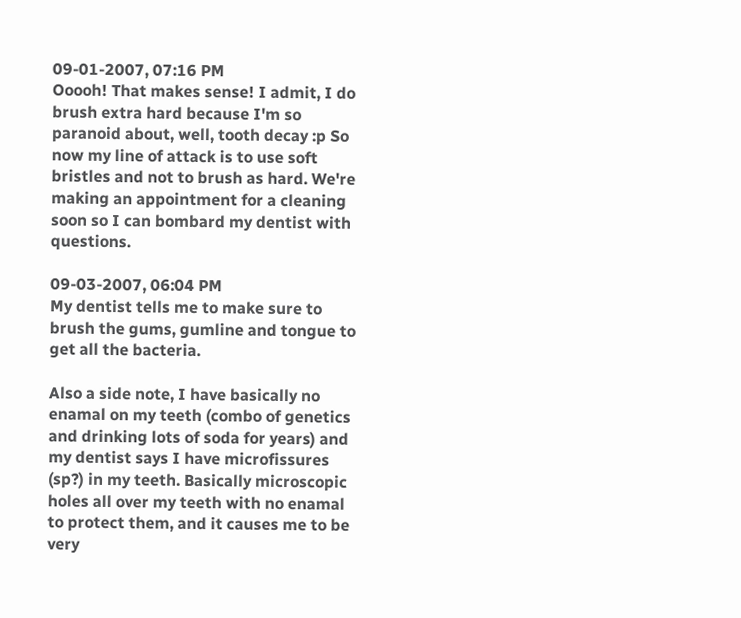09-01-2007, 07:16 PM
Ooooh! That makes sense! I admit, I do brush extra hard because I'm so paranoid about, well, tooth decay :p So now my line of attack is to use soft bristles and not to brush as hard. We're making an appointment for a cleaning soon so I can bombard my dentist with questions.

09-03-2007, 06:04 PM
My dentist tells me to make sure to brush the gums, gumline and tongue to get all the bacteria.

Also a side note, I have basically no enamal on my teeth (combo of genetics and drinking lots of soda for years) and my dentist says I have microfissures (sp?) in my teeth. Basically microscopic holes all over my teeth with no enamal to protect them, and it causes me to be very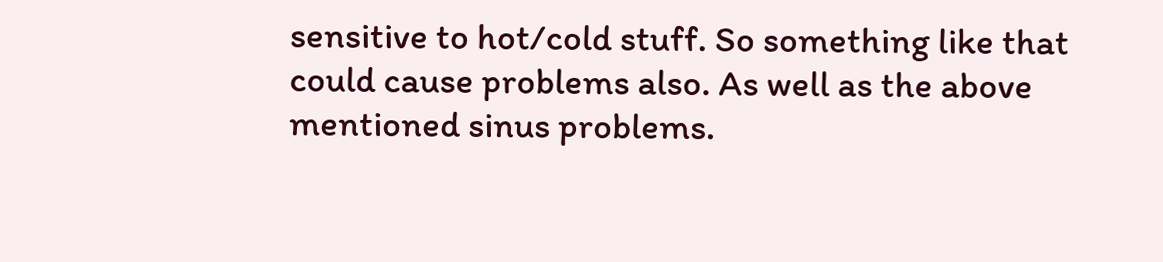sensitive to hot/cold stuff. So something like that could cause problems also. As well as the above mentioned sinus problems.